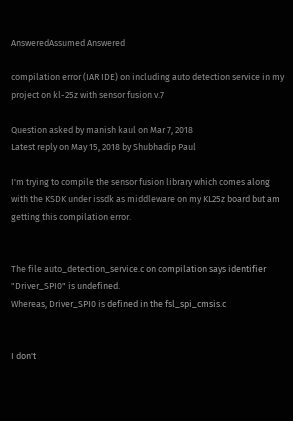AnsweredAssumed Answered

compilation error (IAR IDE) on including auto detection service in my project on kl-25z with sensor fusion v.7

Question asked by manish kaul on Mar 7, 2018
Latest reply on May 15, 2018 by Shubhadip Paul

I'm trying to compile the sensor fusion library which comes along with the KSDK under issdk as middleware on my KL25z board but am getting this compilation error.


The file auto_detection_service.c on compilation says identifier "Driver_SPI0" is undefined.
Whereas, Driver_SPI0 is defined in the fsl_spi_cmsis.c


I don't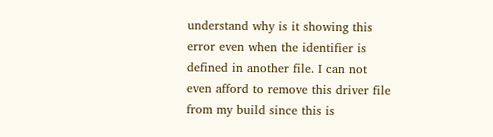understand why is it showing this error even when the identifier is defined in another file. I can not even afford to remove this driver file from my build since this is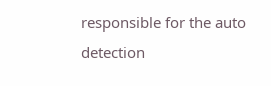responsible for the auto detection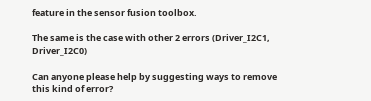feature in the sensor fusion toolbox.

The same is the case with other 2 errors (Driver_I2C1, Driver_I2C0)

Can anyone please help by suggesting ways to remove this kind of error?